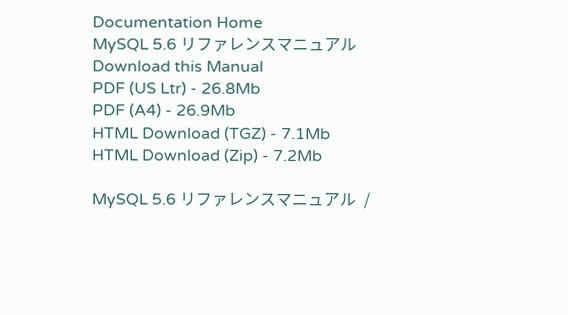Documentation Home
MySQL 5.6 リファレンスマニュアル
Download this Manual
PDF (US Ltr) - 26.8Mb
PDF (A4) - 26.9Mb
HTML Download (TGZ) - 7.1Mb
HTML Download (Zip) - 7.2Mb

MySQL 5.6 リファレンスマニュアル  /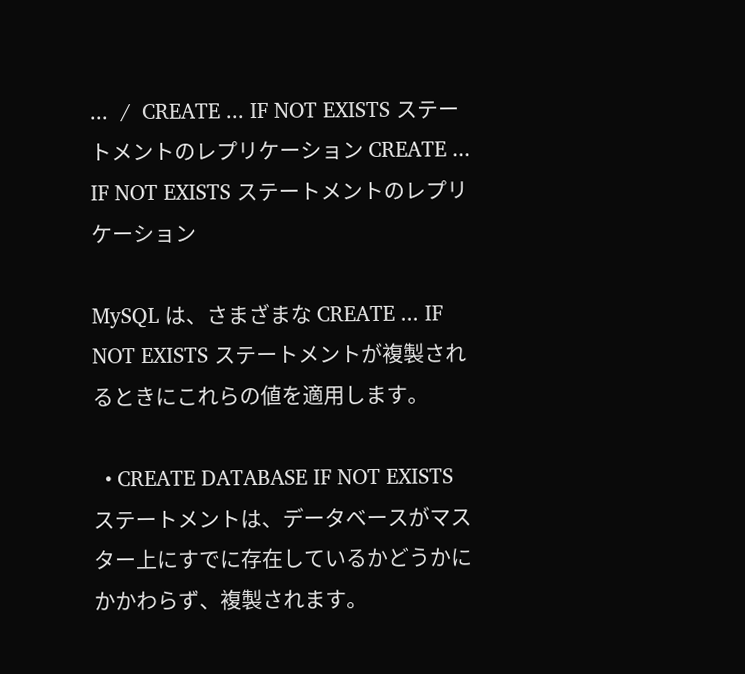...  /  CREATE ... IF NOT EXISTS ステートメントのレプリケーション CREATE ... IF NOT EXISTS ステートメントのレプリケーション

MySQL は、さまざまな CREATE ... IF NOT EXISTS ステートメントが複製されるときにこれらの値を適用します。

  • CREATE DATABASE IF NOT EXISTS ステートメントは、データベースがマスター上にすでに存在しているかどうかにかかわらず、複製されます。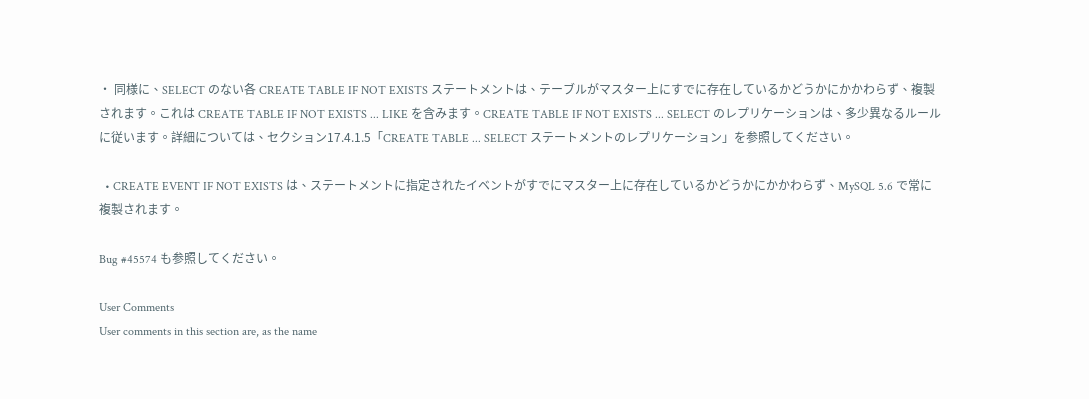• 同様に、SELECT のない各 CREATE TABLE IF NOT EXISTS ステートメントは、テーブルがマスター上にすでに存在しているかどうかにかかわらず、複製されます。これは CREATE TABLE IF NOT EXISTS ... LIKE を含みます。CREATE TABLE IF NOT EXISTS ... SELECT のレプリケーションは、多少異なるルールに従います。詳細については、セクション17.4.1.5「CREATE TABLE ... SELECT ステートメントのレプリケーション」を参照してください。

  • CREATE EVENT IF NOT EXISTS は、ステートメントに指定されたイベントがすでにマスター上に存在しているかどうかにかかわらず、MySQL 5.6 で常に複製されます。

Bug #45574 も参照してください。

User Comments
User comments in this section are, as the name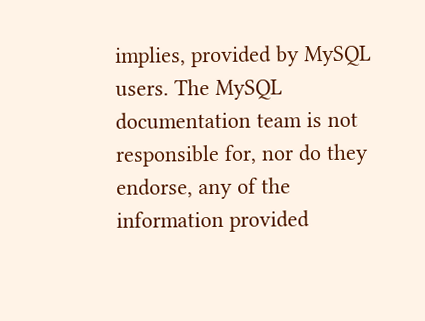implies, provided by MySQL users. The MySQL documentation team is not responsible for, nor do they endorse, any of the information provided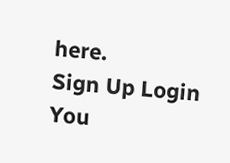here.
Sign Up Login You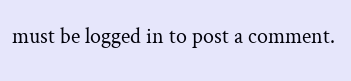must be logged in to post a comment.